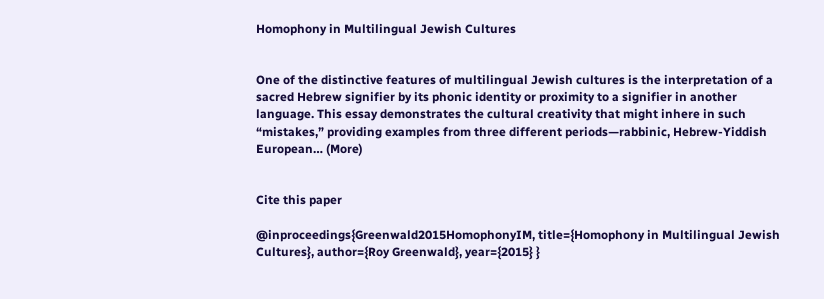Homophony in Multilingual Jewish Cultures


One of the distinctive features of multilingual Jewish cultures is the interpretation of a sacred Hebrew signifier by its phonic identity or proximity to a signifier in another language. This essay demonstrates the cultural creativity that might inhere in such “mistakes,” providing examples from three different periods—rabbinic, Hebrew-Yiddish European… (More)


Cite this paper

@inproceedings{Greenwald2015HomophonyIM, title={Homophony in Multilingual Jewish Cultures}, author={Roy Greenwald}, year={2015} }